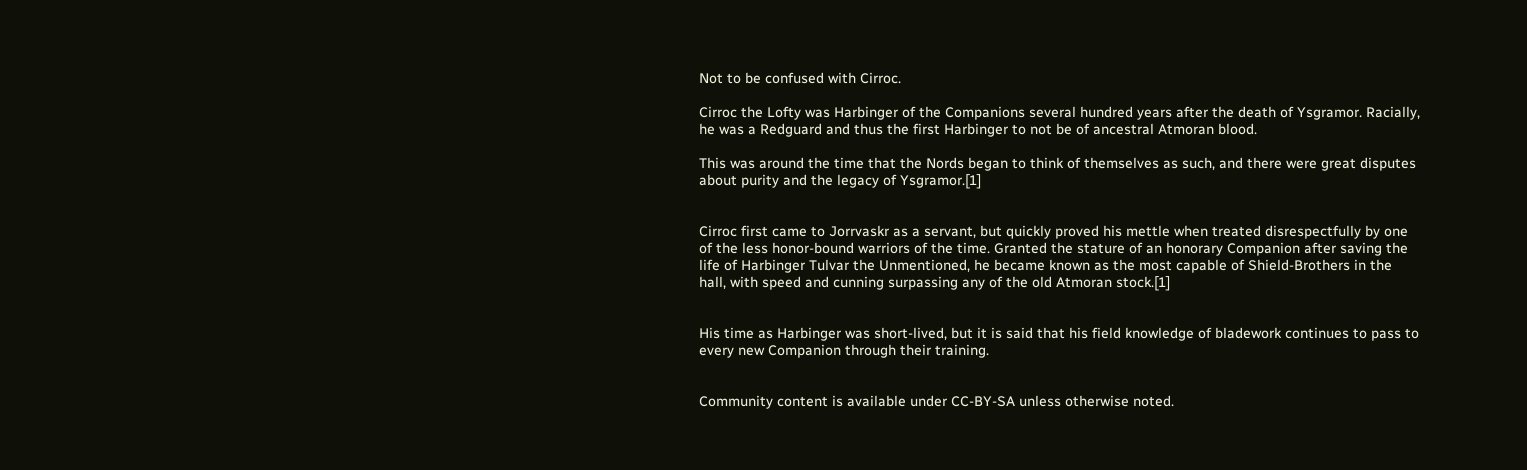Not to be confused with Cirroc.

Cirroc the Lofty was Harbinger of the Companions several hundred years after the death of Ysgramor. Racially, he was a Redguard and thus the first Harbinger to not be of ancestral Atmoran blood.

This was around the time that the Nords began to think of themselves as such, and there were great disputes about purity and the legacy of Ysgramor.[1]


Cirroc first came to Jorrvaskr as a servant, but quickly proved his mettle when treated disrespectfully by one of the less honor-bound warriors of the time. Granted the stature of an honorary Companion after saving the life of Harbinger Tulvar the Unmentioned, he became known as the most capable of Shield-Brothers in the hall, with speed and cunning surpassing any of the old Atmoran stock.[1]


His time as Harbinger was short-lived, but it is said that his field knowledge of bladework continues to pass to every new Companion through their training.


Community content is available under CC-BY-SA unless otherwise noted.